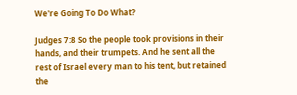We're Going To Do What?

Judges 7:8 So the people took provisions in their hands, and their trumpets. And he sent all the rest of Israel every man to his tent, but retained the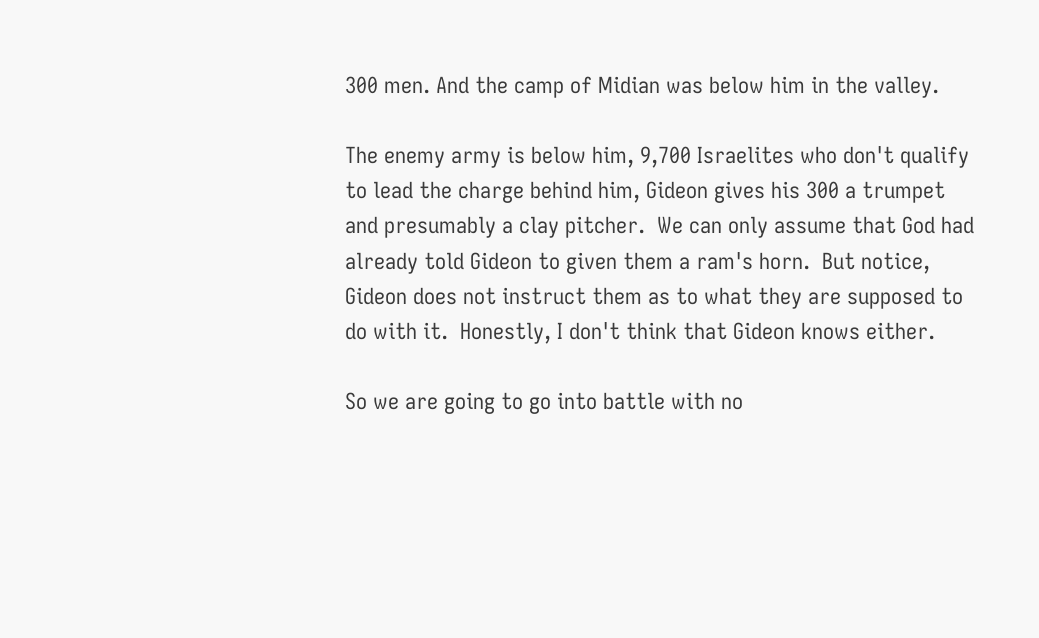300 men. And the camp of Midian was below him in the valley.

The enemy army is below him, 9,700 Israelites who don't qualify to lead the charge behind him, Gideon gives his 300 a trumpet and presumably a clay pitcher.  We can only assume that God had already told Gideon to given them a ram's horn.  But notice, Gideon does not instruct them as to what they are supposed to do with it.  Honestly, I don't think that Gideon knows either.

So we are going to go into battle with no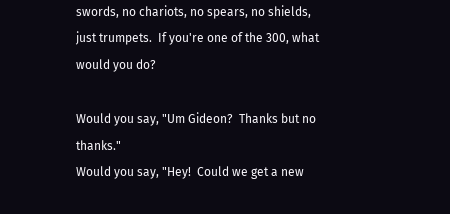swords, no chariots, no spears, no shields, just trumpets.  If you're one of the 300, what would you do?

Would you say, "Um Gideon?  Thanks but no thanks."
Would you say, "Hey!  Could we get a new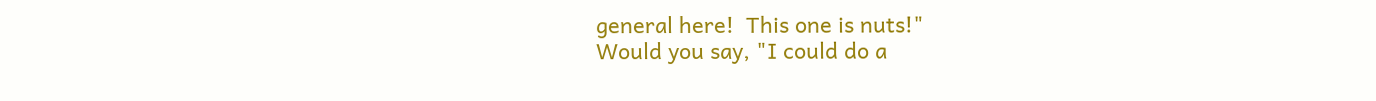general here!  This one is nuts!"
Would you say, "I could do a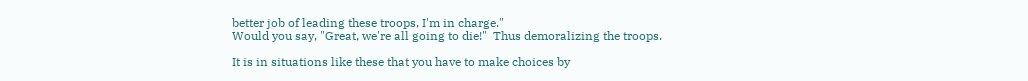better job of leading these troops, I'm in charge."
Would you say, "Great, we're all going to die!"  Thus demoralizing the troops.

It is in situations like these that you have to make choices by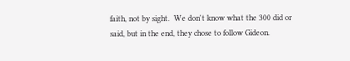faith, not by sight.  We don't know what the 300 did or said, but in the end, they chose to follow Gideon.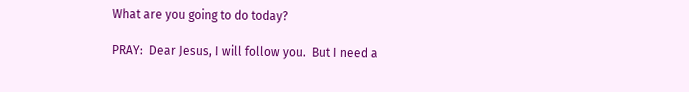What are you going to do today?

PRAY:  Dear Jesus, I will follow you.  But I need a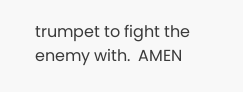trumpet to fight the enemy with.  AMEN